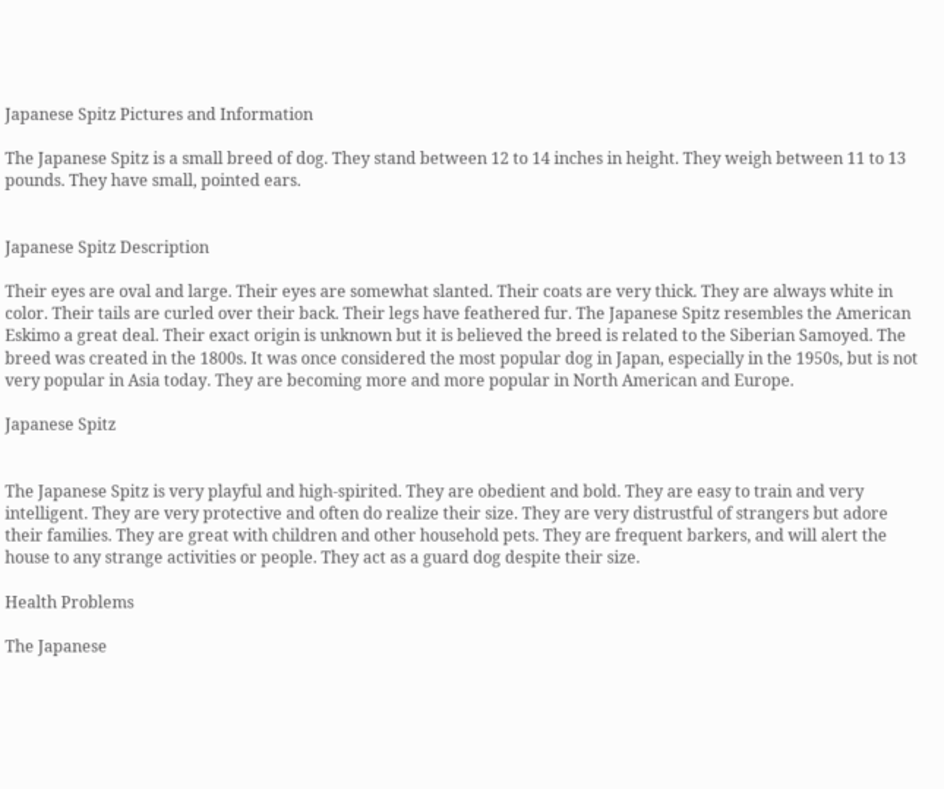Japanese Spitz Pictures and Information

The Japanese Spitz is a small breed of dog. They stand between 12 to 14 inches in height. They weigh between 11 to 13 pounds. They have small, pointed ears.


Japanese Spitz Description

Their eyes are oval and large. Their eyes are somewhat slanted. Their coats are very thick. They are always white in color. Their tails are curled over their back. Their legs have feathered fur. The Japanese Spitz resembles the American Eskimo a great deal. Their exact origin is unknown but it is believed the breed is related to the Siberian Samoyed. The breed was created in the 1800s. It was once considered the most popular dog in Japan, especially in the 1950s, but is not very popular in Asia today. They are becoming more and more popular in North American and Europe.

Japanese Spitz


The Japanese Spitz is very playful and high-spirited. They are obedient and bold. They are easy to train and very intelligent. They are very protective and often do realize their size. They are very distrustful of strangers but adore their families. They are great with children and other household pets. They are frequent barkers, and will alert the house to any strange activities or people. They act as a guard dog despite their size.

Health Problems

The Japanese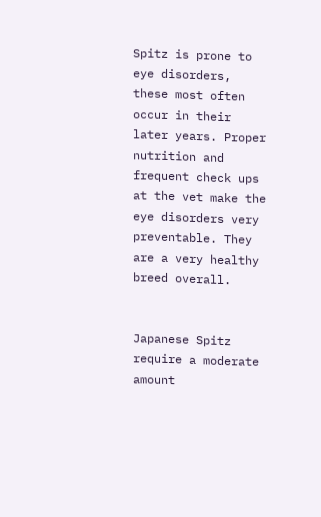Spitz is prone to eye disorders, these most often occur in their later years. Proper nutrition and frequent check ups at the vet make the eye disorders very preventable. They are a very healthy breed overall.


Japanese Spitz require a moderate amount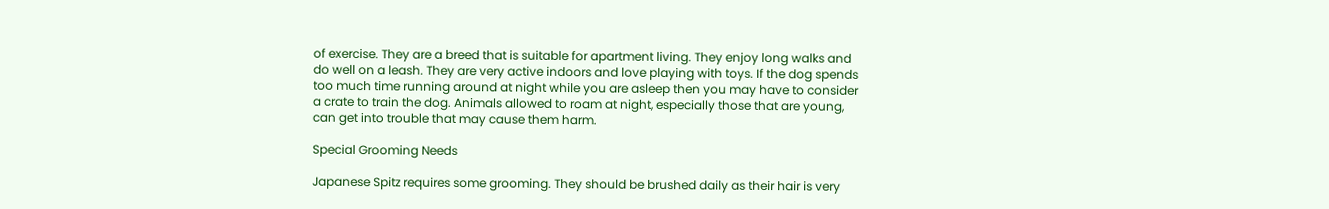of exercise. They are a breed that is suitable for apartment living. They enjoy long walks and do well on a leash. They are very active indoors and love playing with toys. If the dog spends too much time running around at night while you are asleep then you may have to consider a crate to train the dog. Animals allowed to roam at night, especially those that are young, can get into trouble that may cause them harm.

Special Grooming Needs

Japanese Spitz requires some grooming. They should be brushed daily as their hair is very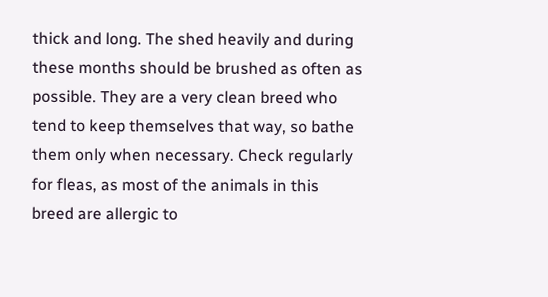thick and long. The shed heavily and during these months should be brushed as often as possible. They are a very clean breed who tend to keep themselves that way, so bathe them only when necessary. Check regularly for fleas, as most of the animals in this breed are allergic to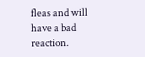fleas and will have a bad reaction.